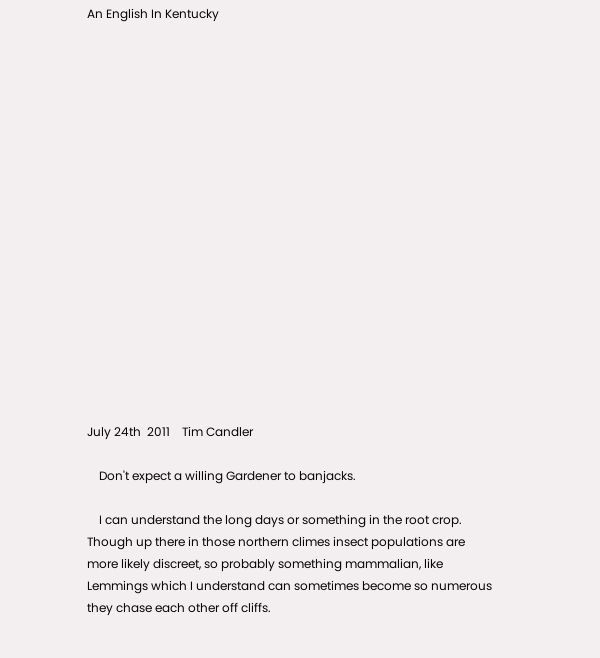An English In Kentucky


















July 24th  2011    Tim Candler

    Don't expect a willing Gardener to banjacks.

    I can understand the long days or something in the root crop. Though up there in those northern climes insect populations are more likely discreet, so probably something mammalian, like Lemmings which I understand can sometimes become so numerous they chase each other off cliffs.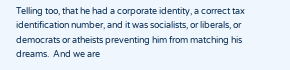Telling too, that he had a corporate identity, a correct tax identification number, and it was socialists, or liberals, or democrats or atheists preventing him from matching his dreams.  And we are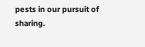pests in our pursuit of sharing.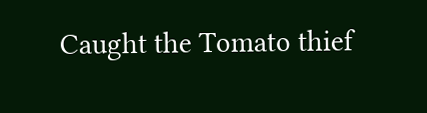Caught the Tomato thief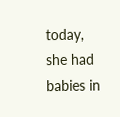today, she had babies in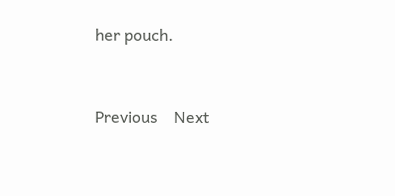her pouch.


Previous    Next